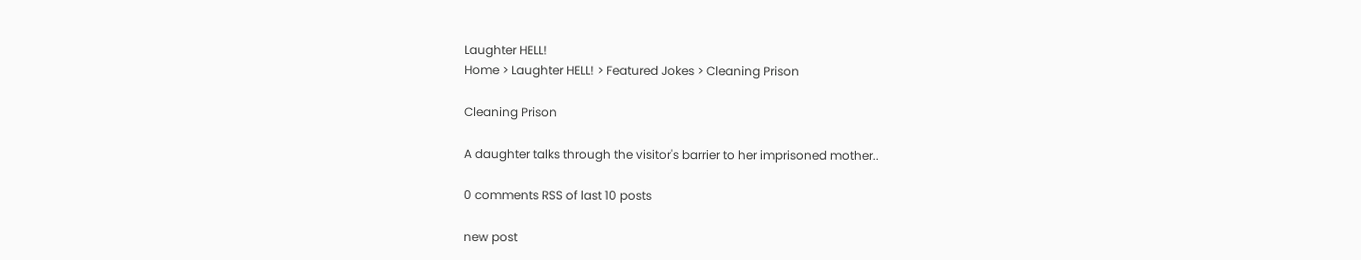Laughter HELL!
Home > Laughter HELL! > Featured Jokes > Cleaning Prison

Cleaning Prison

A daughter talks through the visitor's barrier to her imprisoned mother..

0 comments RSS of last 10 posts

new post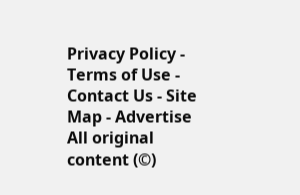Privacy Policy - Terms of Use - Contact Us - Site Map - Advertise
All original content (©)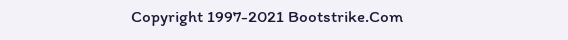Copyright 1997-2021 Bootstrike.Com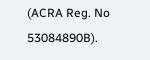(ACRA Reg. No 53084890B).